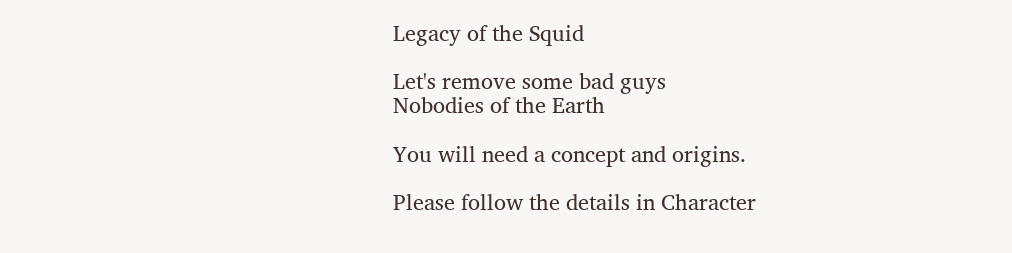Legacy of the Squid

Let's remove some bad guys
Nobodies of the Earth

You will need a concept and origins.

Please follow the details in Character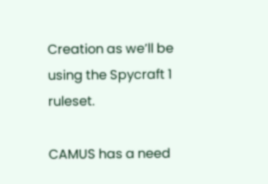Creation as we’ll be using the Spycraft 1 ruleset.

CAMUS has a need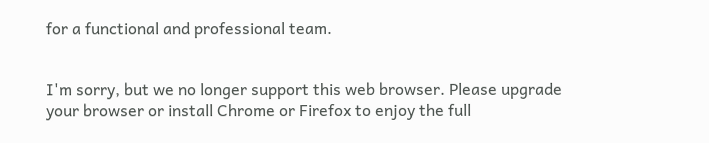for a functional and professional team.


I'm sorry, but we no longer support this web browser. Please upgrade your browser or install Chrome or Firefox to enjoy the full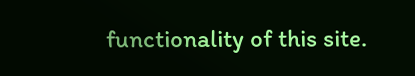functionality of this site.